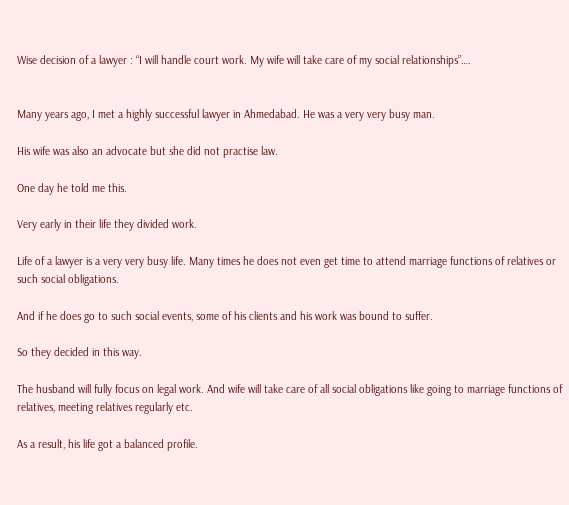Wise decision of a lawyer : “I will handle court work. My wife will take care of my social relationships”….


Many years ago, I met a highly successful lawyer in Ahmedabad. He was a very very busy man.

His wife was also an advocate but she did not practise law.

One day he told me this.

Very early in their life they divided work.

Life of a lawyer is a very very busy life. Many times he does not even get time to attend marriage functions of relatives or such social obligations.

And if he does go to such social events, some of his clients and his work was bound to suffer.

So they decided in this way.

The husband will fully focus on legal work. And wife will take care of all social obligations like going to marriage functions of relatives, meeting relatives regularly etc.

As a result, his life got a balanced profile.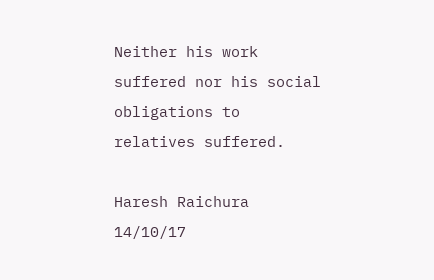Neither his work suffered nor his social obligations to relatives suffered.

Haresh Raichura 14/10/17